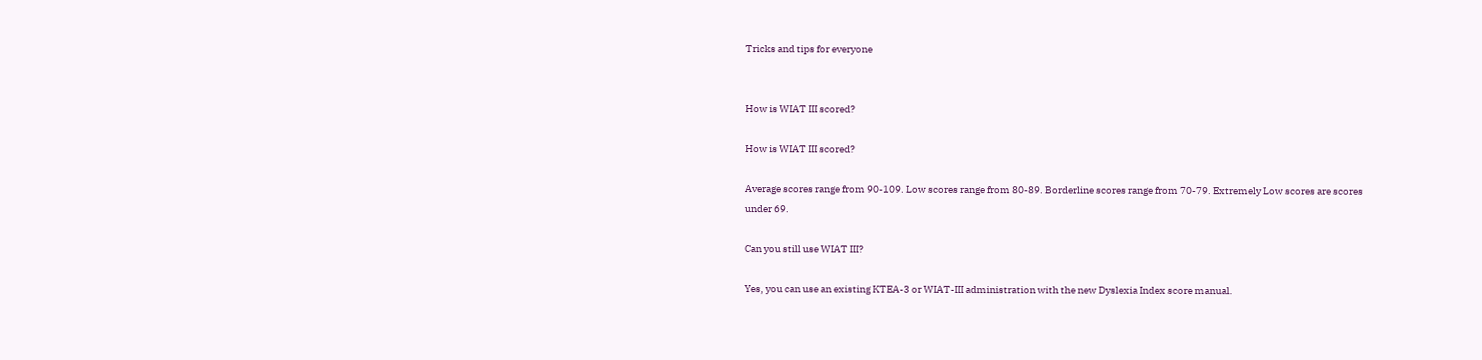Tricks and tips for everyone


How is WIAT III scored?

How is WIAT III scored?

Average scores range from 90-109. Low scores range from 80-89. Borderline scores range from 70-79. Extremely Low scores are scores under 69.

Can you still use WIAT III?

Yes, you can use an existing KTEA-3 or WIAT-III administration with the new Dyslexia Index score manual.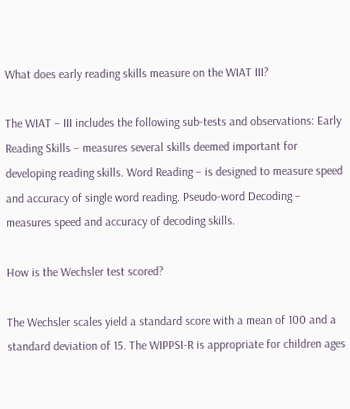What does early reading skills measure on the WIAT III?

The WIAT – III includes the following sub-tests and observations: Early Reading Skills – measures several skills deemed important for developing reading skills. Word Reading – is designed to measure speed and accuracy of single word reading. Pseudo-word Decoding – measures speed and accuracy of decoding skills.

How is the Wechsler test scored?

The Wechsler scales yield a standard score with a mean of 100 and a standard deviation of 15. The WIPPSI-R is appropriate for children ages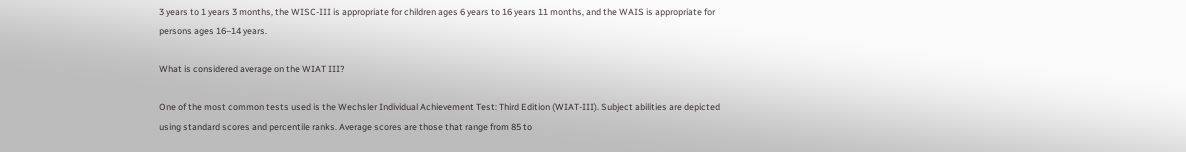3 years to 1 years 3 months, the WISC-III is appropriate for children ages 6 years to 16 years 11 months, and the WAIS is appropriate for persons ages 16–14 years.

What is considered average on the WIAT III?

One of the most common tests used is the Wechsler Individual Achievement Test: Third Edition (WIAT-III). Subject abilities are depicted using standard scores and percentile ranks. Average scores are those that range from 85 to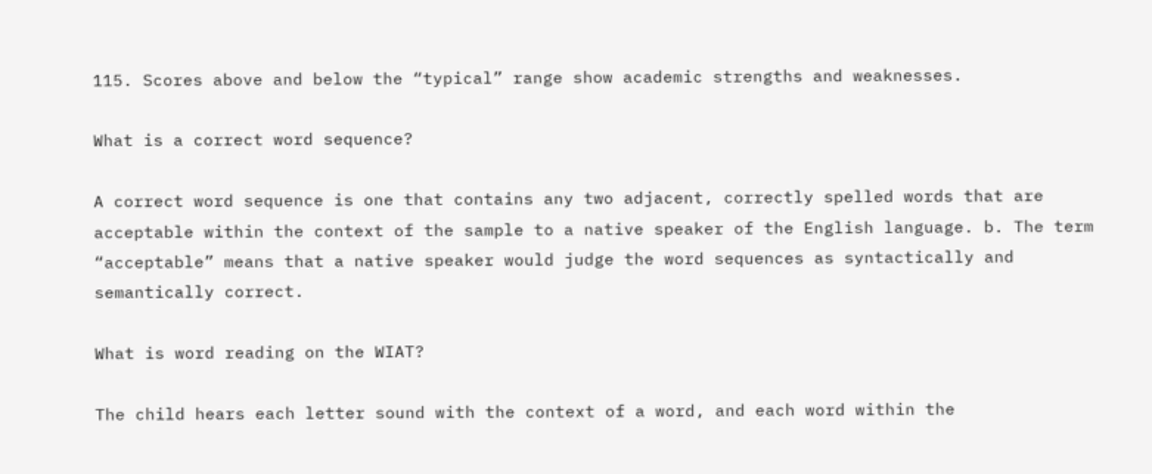115. Scores above and below the “typical” range show academic strengths and weaknesses.

What is a correct word sequence?

A correct word sequence is one that contains any two adjacent, correctly spelled words that are acceptable within the context of the sample to a native speaker of the English language. b. The term “acceptable” means that a native speaker would judge the word sequences as syntactically and semantically correct.

What is word reading on the WIAT?

The child hears each letter sound with the context of a word, and each word within the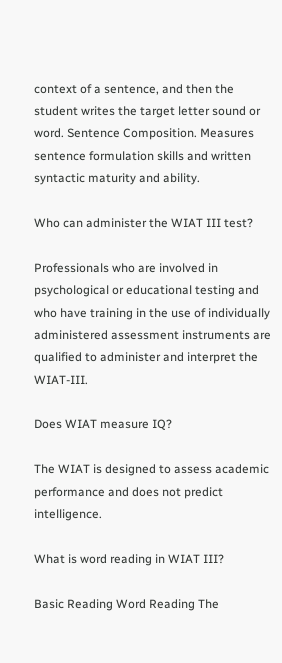context of a sentence, and then the student writes the target letter sound or word. Sentence Composition. Measures sentence formulation skills and written syntactic maturity and ability.

Who can administer the WIAT III test?

Professionals who are involved in psychological or educational testing and who have training in the use of individually administered assessment instruments are qualified to administer and interpret the WIAT-III.

Does WIAT measure IQ?

The WIAT is designed to assess academic performance and does not predict intelligence.

What is word reading in WIAT III?

Basic Reading Word Reading The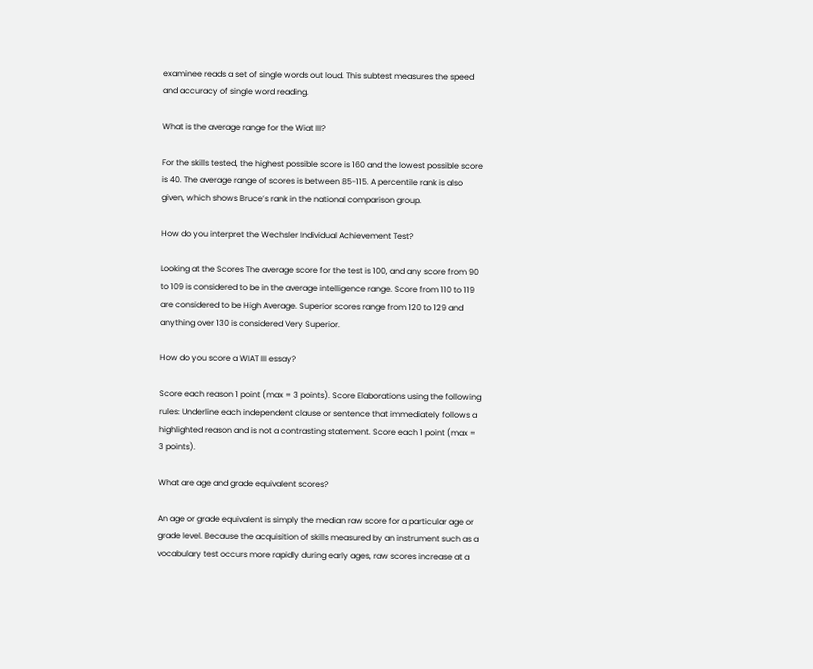examinee reads a set of single words out loud. This subtest measures the speed and accuracy of single word reading.

What is the average range for the Wiat III?

For the skills tested, the highest possible score is 160 and the lowest possible score is 40. The average range of scores is between 85-115. A percentile rank is also given, which shows Bruce’s rank in the national comparison group.

How do you interpret the Wechsler Individual Achievement Test?

Looking at the Scores The average score for the test is 100, and any score from 90 to 109 is considered to be in the average intelligence range. Score from 110 to 119 are considered to be High Average. Superior scores range from 120 to 129 and anything over 130 is considered Very Superior.

How do you score a WIAT III essay?

Score each reason 1 point (max = 3 points). Score Elaborations using the following rules: Underline each independent clause or sentence that immediately follows a highlighted reason and is not a contrasting statement. Score each 1 point (max = 3 points).

What are age and grade equivalent scores?

An age or grade equivalent is simply the median raw score for a particular age or grade level. Because the acquisition of skills measured by an instrument such as a vocabulary test occurs more rapidly during early ages, raw scores increase at a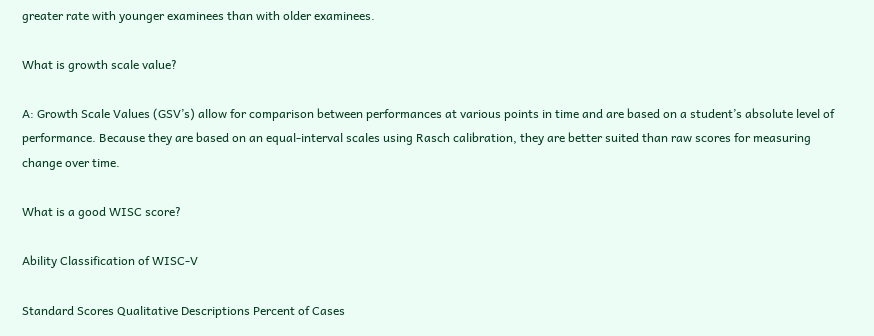greater rate with younger examinees than with older examinees.

What is growth scale value?

A: Growth Scale Values (GSV’s) allow for comparison between performances at various points in time and are based on a student’s absolute level of performance. Because they are based on an equal-interval scales using Rasch calibration, they are better suited than raw scores for measuring change over time.

What is a good WISC score?

Ability Classification of WISC-V

Standard Scores Qualitative Descriptions Percent of Cases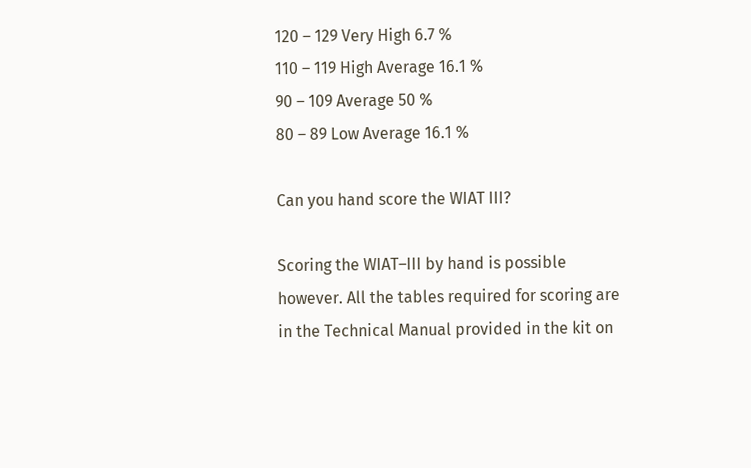120 – 129 Very High 6.7 %
110 – 119 High Average 16.1 %
90 – 109 Average 50 %
80 – 89 Low Average 16.1 %

Can you hand score the WIAT III?

Scoring the WIAT–III by hand is possible however. All the tables required for scoring are in the Technical Manual provided in the kit on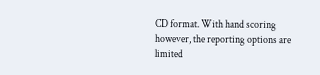CD format. With hand scoring however, the reporting options are limited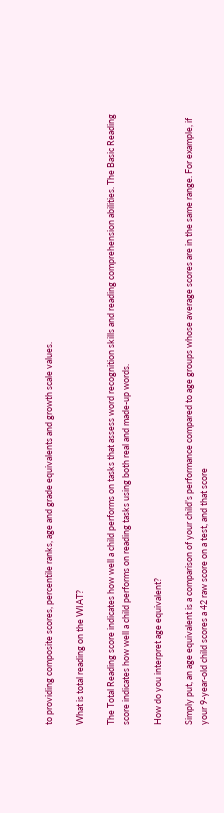to providing composite scores, percentile ranks, age and grade equivalents and growth scale values.

What is total reading on the WIAT?

The Total Reading score indicates how well a child performs on tasks that assess word recognition skills and reading comprehension abilities. The Basic Reading score indicates how well a child performs on reading tasks using both real and made-up words.

How do you interpret age equivalent?

Simply put, an age equivalent is a comparison of your child’s performance compared to age groups whose average scores are in the same range. For example, if your 9-year-old child scores a 42 raw score on a test, and that score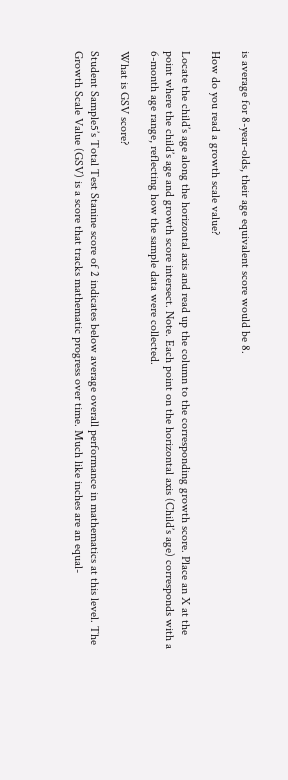is average for 8-year-olds, their age equivalent score would be 8.

How do you read a growth scale value?

Locate the child’s age along the horizontal axis and read up the column to the corresponding growth score. Place an X at the point where the child’s age and growth score intersect. Note. Each point on the horizontal axis (Child’s age) corresponds with a 6-month age range, reflecting how the sample data were collected.

What is GSV score?

Student Sample5’s Total Test Stanine score of 2 indicates below average overall performance in mathematics at this level. The Growth Scale Value (GSV) is a score that tracks mathematic progress over time. Much like inches are an equal-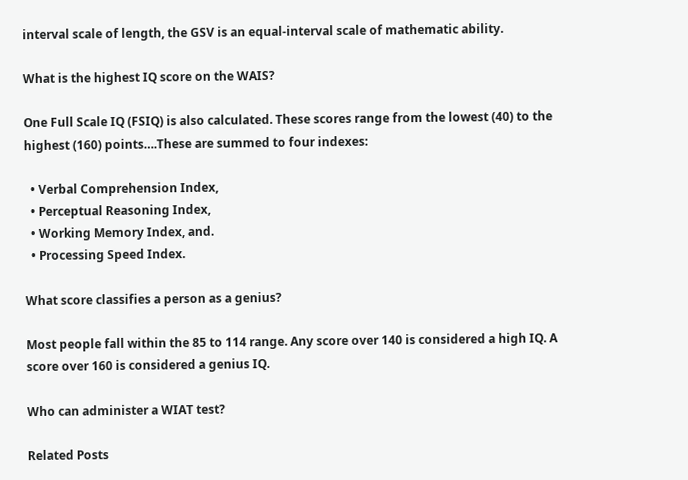interval scale of length, the GSV is an equal-interval scale of mathematic ability.

What is the highest IQ score on the WAIS?

One Full Scale IQ (FSIQ) is also calculated. These scores range from the lowest (40) to the highest (160) points….These are summed to four indexes:

  • Verbal Comprehension Index,
  • Perceptual Reasoning Index,
  • Working Memory Index, and.
  • Processing Speed Index.

What score classifies a person as a genius?

Most people fall within the 85 to 114 range. Any score over 140 is considered a high IQ. A score over 160 is considered a genius IQ.

Who can administer a WIAT test?

Related Posts